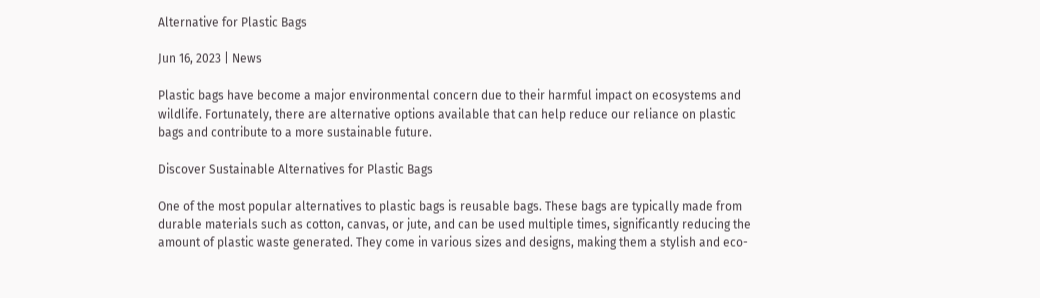Alternative for Plastic Bags

Jun 16, 2023 | News

Plastic bags have become a major environmental concern due to their harmful impact on ecosystems and wildlife. Fortunately, there are alternative options available that can help reduce our reliance on plastic bags and contribute to a more sustainable future.

Discover Sustainable Alternatives for Plastic Bags

One of the most popular alternatives to plastic bags is reusable bags. These bags are typically made from durable materials such as cotton, canvas, or jute, and can be used multiple times, significantly reducing the amount of plastic waste generated. They come in various sizes and designs, making them a stylish and eco-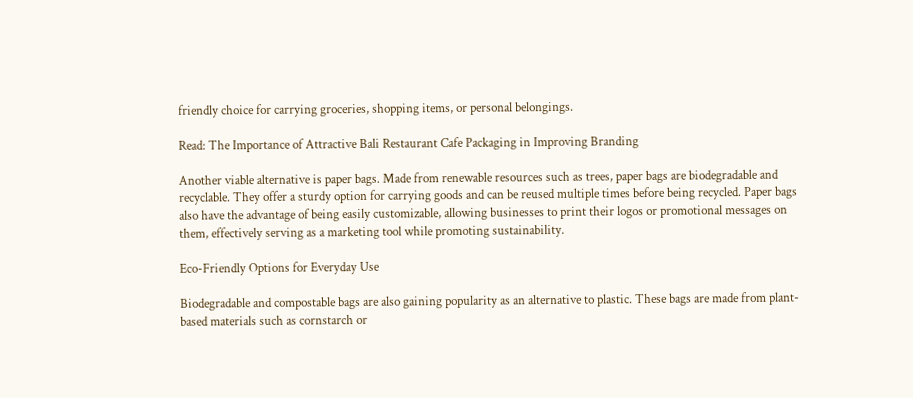friendly choice for carrying groceries, shopping items, or personal belongings.

Read: The Importance of Attractive Bali Restaurant Cafe Packaging in Improving Branding

Another viable alternative is paper bags. Made from renewable resources such as trees, paper bags are biodegradable and recyclable. They offer a sturdy option for carrying goods and can be reused multiple times before being recycled. Paper bags also have the advantage of being easily customizable, allowing businesses to print their logos or promotional messages on them, effectively serving as a marketing tool while promoting sustainability.

Eco-Friendly Options for Everyday Use

Biodegradable and compostable bags are also gaining popularity as an alternative to plastic. These bags are made from plant-based materials such as cornstarch or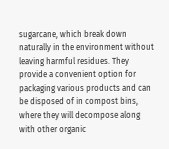sugarcane, which break down naturally in the environment without leaving harmful residues. They provide a convenient option for packaging various products and can be disposed of in compost bins, where they will decompose along with other organic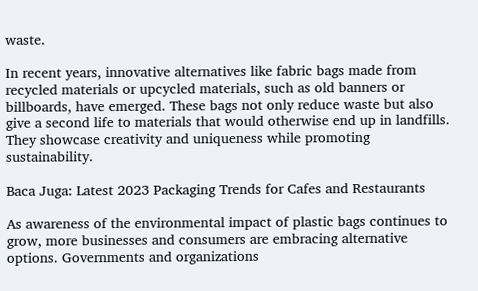waste.

In recent years, innovative alternatives like fabric bags made from recycled materials or upcycled materials, such as old banners or billboards, have emerged. These bags not only reduce waste but also give a second life to materials that would otherwise end up in landfills. They showcase creativity and uniqueness while promoting sustainability.

Baca Juga: Latest 2023 Packaging Trends for Cafes and Restaurants

As awareness of the environmental impact of plastic bags continues to grow, more businesses and consumers are embracing alternative options. Governments and organizations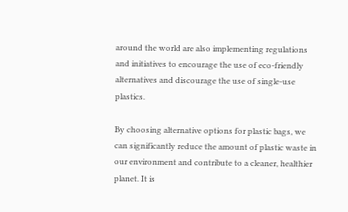around the world are also implementing regulations and initiatives to encourage the use of eco-friendly alternatives and discourage the use of single-use plastics.

By choosing alternative options for plastic bags, we can significantly reduce the amount of plastic waste in our environment and contribute to a cleaner, healthier planet. It is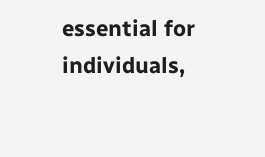essential for individuals,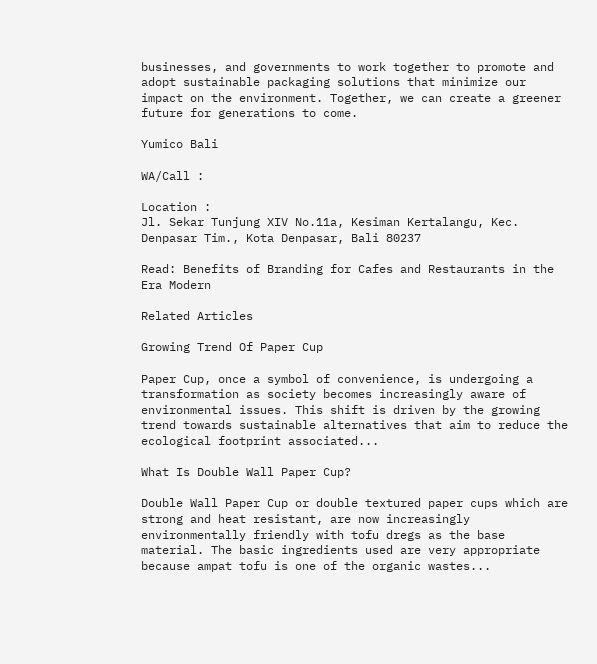businesses, and governments to work together to promote and adopt sustainable packaging solutions that minimize our impact on the environment. Together, we can create a greener future for generations to come.

Yumico Bali

WA/Call :

Location :
Jl. Sekar Tunjung XIV No.11a, Kesiman Kertalangu, Kec. Denpasar Tim., Kota Denpasar, Bali 80237

Read: Benefits of Branding for Cafes and Restaurants in the Era Modern

Related Articles

Growing Trend Of Paper Cup

Paper Cup, once a symbol of convenience, is undergoing a transformation as society becomes increasingly aware of environmental issues. This shift is driven by the growing trend towards sustainable alternatives that aim to reduce the ecological footprint associated...

What Is Double Wall Paper Cup?

Double Wall Paper Cup or double textured paper cups which are strong and heat resistant, are now increasingly environmentally friendly with tofu dregs as the base material. The basic ingredients used are very appropriate because ampat tofu is one of the organic wastes...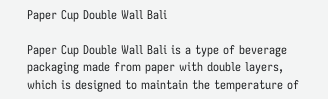Paper Cup Double Wall Bali

Paper Cup Double Wall Bali is a type of beverage packaging made from paper with double layers, which is designed to maintain the temperature of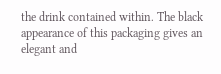the drink contained within. The black appearance of this packaging gives an elegant and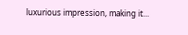luxurious impression, making it...